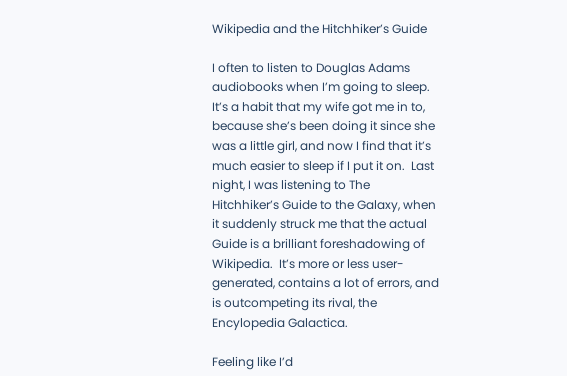Wikipedia and the Hitchhiker’s Guide

I often to listen to Douglas Adams audiobooks when I’m going to sleep.  It’s a habit that my wife got me in to, because she’s been doing it since she was a little girl, and now I find that it’s much easier to sleep if I put it on.  Last night, I was listening to The Hitchhiker’s Guide to the Galaxy, when it suddenly struck me that the actual Guide is a brilliant foreshadowing of Wikipedia.  It’s more or less user-generated, contains a lot of errors, and is outcompeting its rival, the Encylopedia Galactica.

Feeling like I’d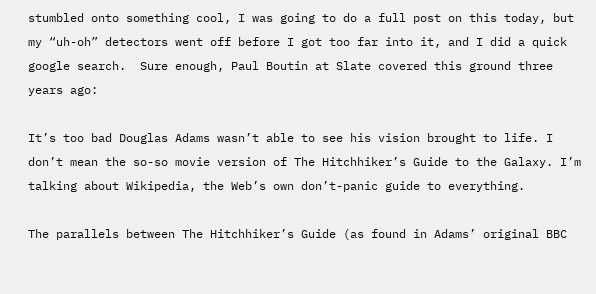stumbled onto something cool, I was going to do a full post on this today, but my “uh-oh” detectors went off before I got too far into it, and I did a quick google search.  Sure enough, Paul Boutin at Slate covered this ground three years ago:

It’s too bad Douglas Adams wasn’t able to see his vision brought to life. I don’t mean the so-so movie version of The Hitchhiker’s Guide to the Galaxy. I’m talking about Wikipedia, the Web’s own don’t-panic guide to everything.

The parallels between The Hitchhiker’s Guide (as found in Adams’ original BBC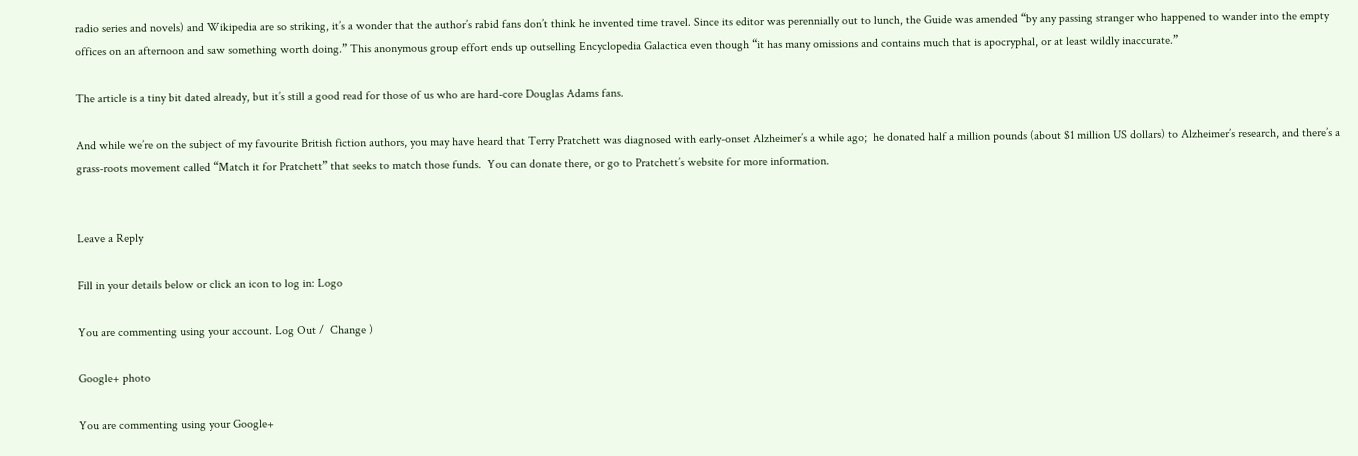radio series and novels) and Wikipedia are so striking, it’s a wonder that the author’s rabid fans don’t think he invented time travel. Since its editor was perennially out to lunch, the Guide was amended “by any passing stranger who happened to wander into the empty offices on an afternoon and saw something worth doing.” This anonymous group effort ends up outselling Encyclopedia Galactica even though “it has many omissions and contains much that is apocryphal, or at least wildly inaccurate.”

The article is a tiny bit dated already, but it’s still a good read for those of us who are hard-core Douglas Adams fans.

And while we’re on the subject of my favourite British fiction authors, you may have heard that Terry Pratchett was diagnosed with early-onset Alzheimer’s a while ago;  he donated half a million pounds (about $1 million US dollars) to Alzheimer’s research, and there’s a grass-roots movement called “Match it for Pratchett” that seeks to match those funds.  You can donate there, or go to Pratchett’s website for more information.


Leave a Reply

Fill in your details below or click an icon to log in: Logo

You are commenting using your account. Log Out /  Change )

Google+ photo

You are commenting using your Google+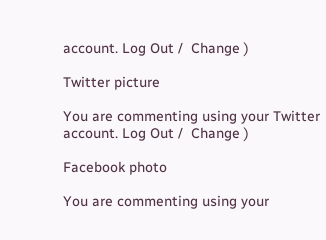account. Log Out /  Change )

Twitter picture

You are commenting using your Twitter account. Log Out /  Change )

Facebook photo

You are commenting using your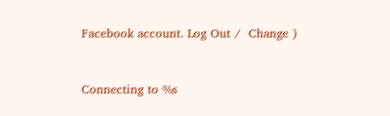Facebook account. Log Out /  Change )


Connecting to %s